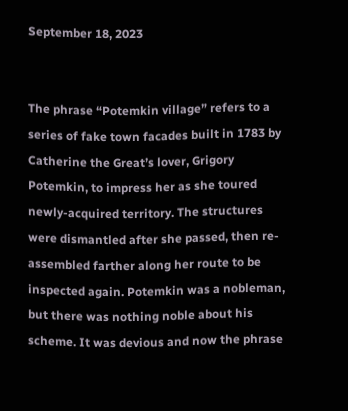September 18, 2023


The phrase “Potemkin village” refers to a series of fake town facades built in 1783 by Catherine the Great’s lover, Grigory Potemkin, to impress her as she toured newly-acquired territory. The structures were dismantled after she passed, then re-assembled farther along her route to be inspected again. Potemkin was a nobleman, but there was nothing noble about his scheme. It was devious and now the phrase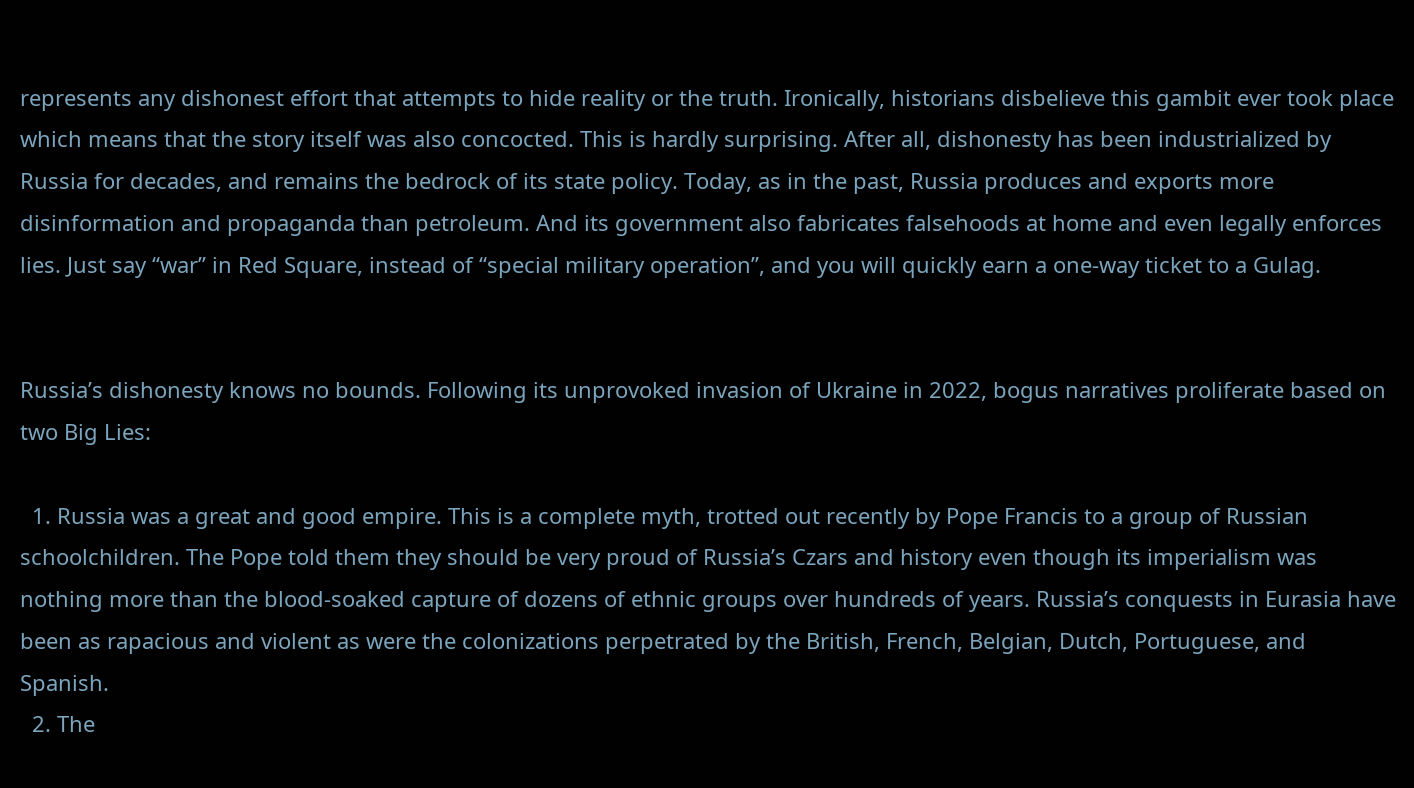represents any dishonest effort that attempts to hide reality or the truth. Ironically, historians disbelieve this gambit ever took place which means that the story itself was also concocted. This is hardly surprising. After all, dishonesty has been industrialized by Russia for decades, and remains the bedrock of its state policy. Today, as in the past, Russia produces and exports more disinformation and propaganda than petroleum. And its government also fabricates falsehoods at home and even legally enforces lies. Just say “war” in Red Square, instead of “special military operation”, and you will quickly earn a one-way ticket to a Gulag.


Russia’s dishonesty knows no bounds. Following its unprovoked invasion of Ukraine in 2022, bogus narratives proliferate based on two Big Lies:

  1. Russia was a great and good empire. This is a complete myth, trotted out recently by Pope Francis to a group of Russian schoolchildren. The Pope told them they should be very proud of Russia’s Czars and history even though its imperialism was nothing more than the blood-soaked capture of dozens of ethnic groups over hundreds of years. Russia’s conquests in Eurasia have been as rapacious and violent as were the colonizations perpetrated by the British, French, Belgian, Dutch, Portuguese, and Spanish.
  2. The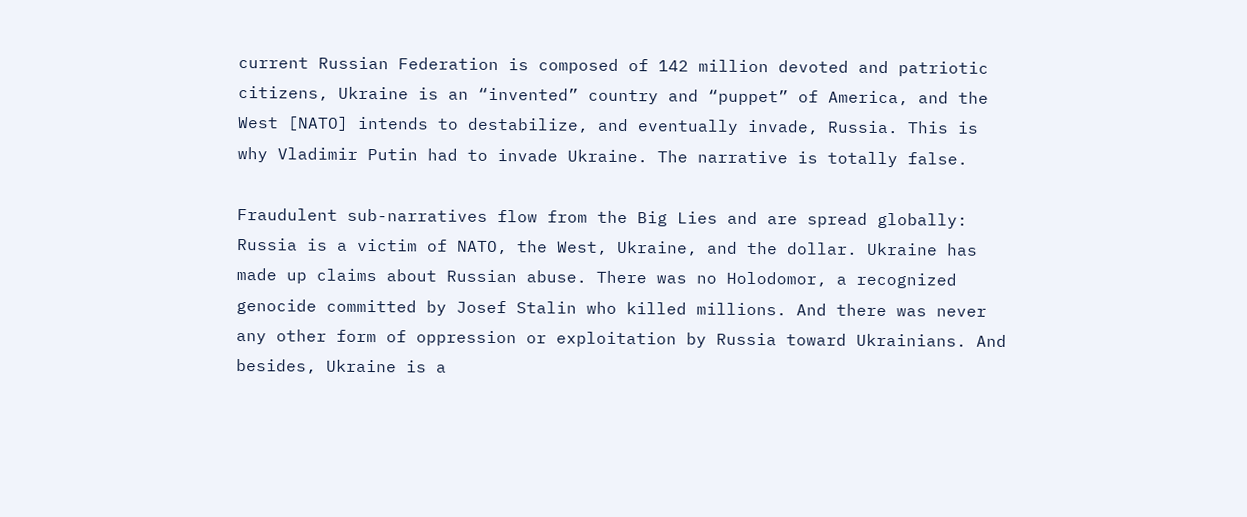current Russian Federation is composed of 142 million devoted and patriotic citizens, Ukraine is an “invented” country and “puppet” of America, and the West [NATO] intends to destabilize, and eventually invade, Russia. This is why Vladimir Putin had to invade Ukraine. The narrative is totally false.

Fraudulent sub-narratives flow from the Big Lies and are spread globally: Russia is a victim of NATO, the West, Ukraine, and the dollar. Ukraine has made up claims about Russian abuse. There was no Holodomor, a recognized genocide committed by Josef Stalin who killed millions. And there was never any other form of oppression or exploitation by Russia toward Ukrainians. And besides, Ukraine is a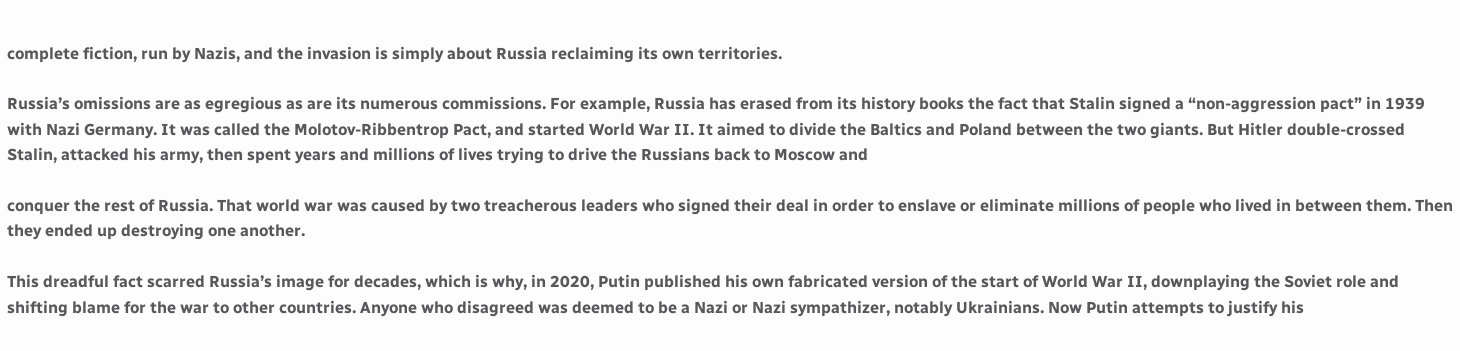complete fiction, run by Nazis, and the invasion is simply about Russia reclaiming its own territories.

Russia’s omissions are as egregious as are its numerous commissions. For example, Russia has erased from its history books the fact that Stalin signed a “non-aggression pact” in 1939 with Nazi Germany. It was called the Molotov-Ribbentrop Pact, and started World War II. It aimed to divide the Baltics and Poland between the two giants. But Hitler double-crossed Stalin, attacked his army, then spent years and millions of lives trying to drive the Russians back to Moscow and

conquer the rest of Russia. That world war was caused by two treacherous leaders who signed their deal in order to enslave or eliminate millions of people who lived in between them. Then they ended up destroying one another.

This dreadful fact scarred Russia’s image for decades, which is why, in 2020, Putin published his own fabricated version of the start of World War II, downplaying the Soviet role and shifting blame for the war to other countries. Anyone who disagreed was deemed to be a Nazi or Nazi sympathizer, notably Ukrainians. Now Putin attempts to justify his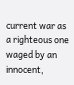current war as a righteous one waged by an innocent,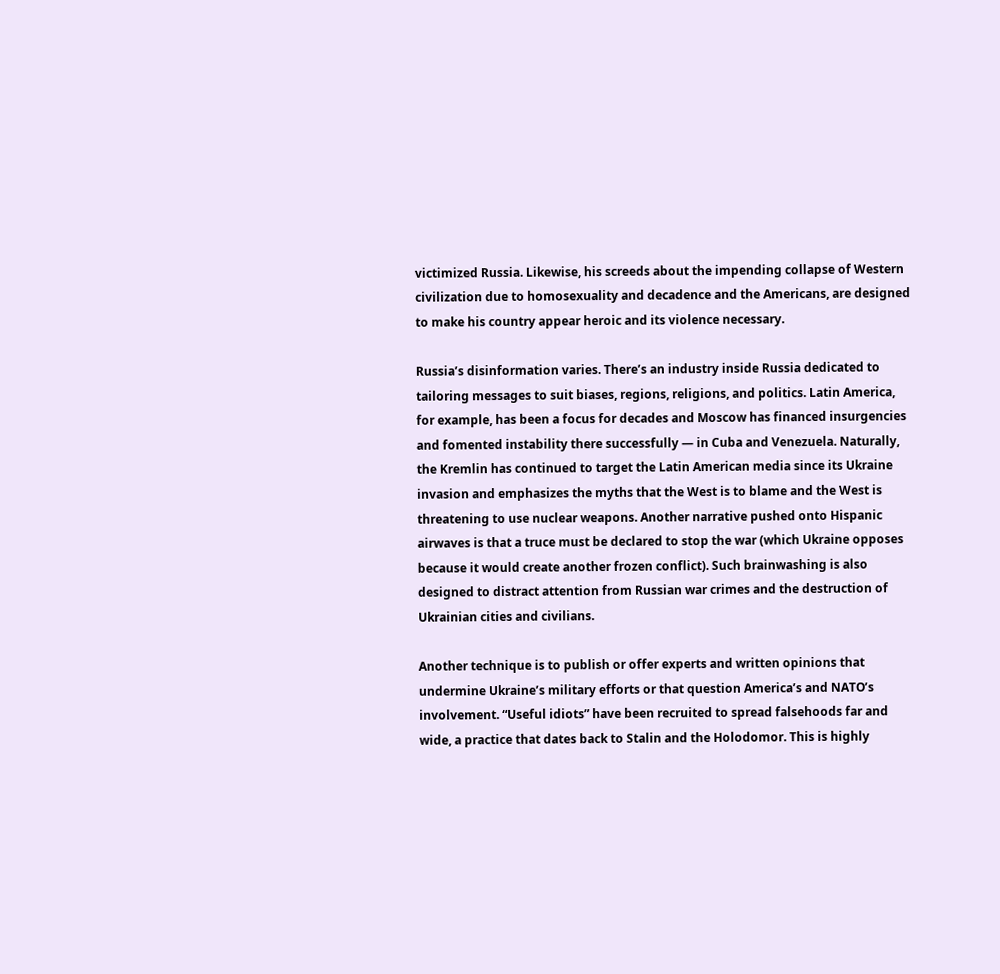victimized Russia. Likewise, his screeds about the impending collapse of Western civilization due to homosexuality and decadence and the Americans, are designed to make his country appear heroic and its violence necessary.

Russia’s disinformation varies. There’s an industry inside Russia dedicated to tailoring messages to suit biases, regions, religions, and politics. Latin America, for example, has been a focus for decades and Moscow has financed insurgencies and fomented instability there successfully — in Cuba and Venezuela. Naturally, the Kremlin has continued to target the Latin American media since its Ukraine invasion and emphasizes the myths that the West is to blame and the West is threatening to use nuclear weapons. Another narrative pushed onto Hispanic airwaves is that a truce must be declared to stop the war (which Ukraine opposes because it would create another frozen conflict). Such brainwashing is also designed to distract attention from Russian war crimes and the destruction of Ukrainian cities and civilians.

Another technique is to publish or offer experts and written opinions that undermine Ukraine’s military efforts or that question America’s and NATO’s involvement. “Useful idiots” have been recruited to spread falsehoods far and wide, a practice that dates back to Stalin and the Holodomor. This is highly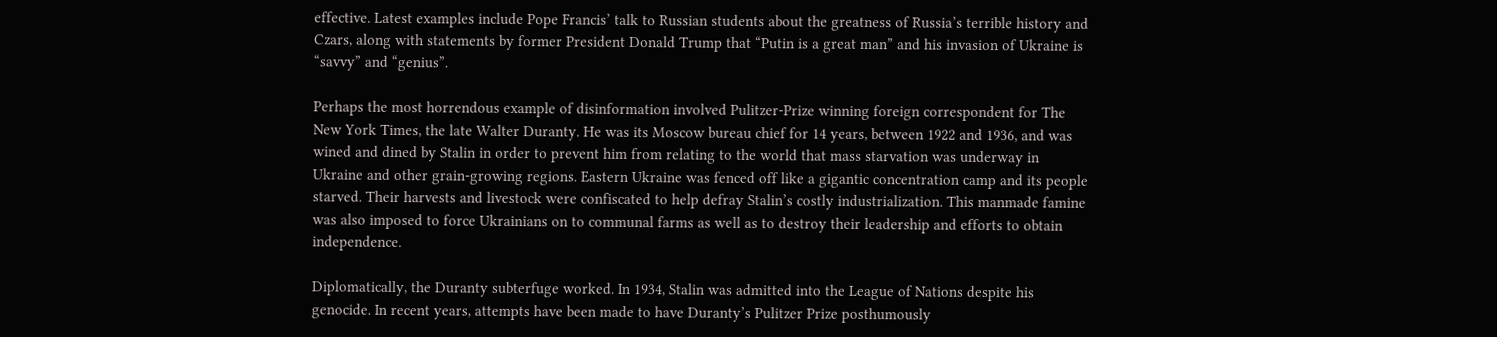effective. Latest examples include Pope Francis’ talk to Russian students about the greatness of Russia’s terrible history and Czars, along with statements by former President Donald Trump that “Putin is a great man” and his invasion of Ukraine is “savvy” and “genius”.

Perhaps the most horrendous example of disinformation involved Pulitzer-Prize winning foreign correspondent for The New York Times, the late Walter Duranty. He was its Moscow bureau chief for 14 years, between 1922 and 1936, and was wined and dined by Stalin in order to prevent him from relating to the world that mass starvation was underway in Ukraine and other grain-growing regions. Eastern Ukraine was fenced off like a gigantic concentration camp and its people starved. Their harvests and livestock were confiscated to help defray Stalin’s costly industrialization. This manmade famine was also imposed to force Ukrainians on to communal farms as well as to destroy their leadership and efforts to obtain independence.

Diplomatically, the Duranty subterfuge worked. In 1934, Stalin was admitted into the League of Nations despite his genocide. In recent years, attempts have been made to have Duranty’s Pulitzer Prize posthumously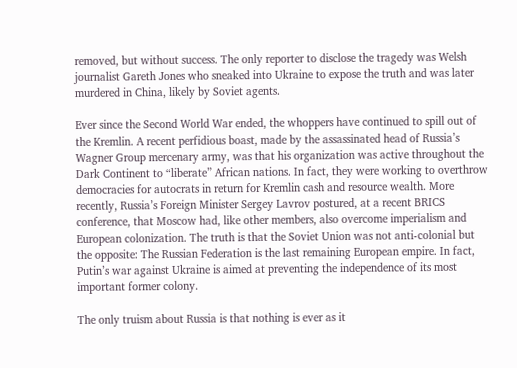removed, but without success. The only reporter to disclose the tragedy was Welsh journalist Gareth Jones who sneaked into Ukraine to expose the truth and was later murdered in China, likely by Soviet agents.

Ever since the Second World War ended, the whoppers have continued to spill out of the Kremlin. A recent perfidious boast, made by the assassinated head of Russia’s Wagner Group mercenary army, was that his organization was active throughout the Dark Continent to “liberate” African nations. In fact, they were working to overthrow democracies for autocrats in return for Kremlin cash and resource wealth. More recently, Russia’s Foreign Minister Sergey Lavrov postured, at a recent BRICS conference, that Moscow had, like other members, also overcome imperialism and European colonization. The truth is that the Soviet Union was not anti-colonial but the opposite: The Russian Federation is the last remaining European empire. In fact, Putin’s war against Ukraine is aimed at preventing the independence of its most important former colony.

The only truism about Russia is that nothing is ever as it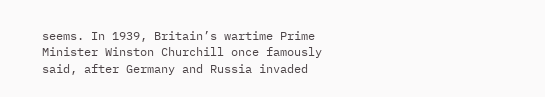seems. In 1939, Britain’s wartime Prime Minister Winston Churchill once famously said, after Germany and Russia invaded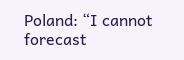Poland: “I cannot forecast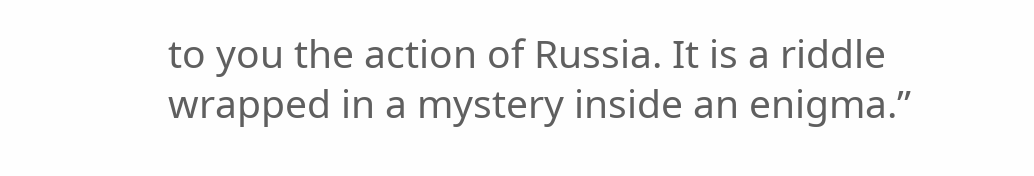to you the action of Russia. It is a riddle wrapped in a mystery inside an enigma.”